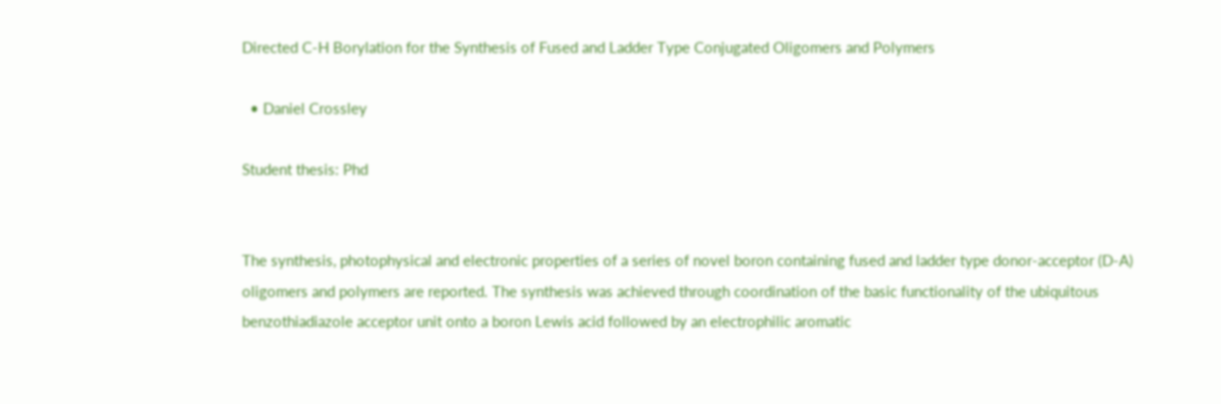Directed C-H Borylation for the Synthesis of Fused and Ladder Type Conjugated Oligomers and Polymers

  • Daniel Crossley

Student thesis: Phd


The synthesis, photophysical and electronic properties of a series of novel boron containing fused and ladder type donor-acceptor (D-A) oligomers and polymers are reported. The synthesis was achieved through coordination of the basic functionality of the ubiquitous benzothiadiazole acceptor unit onto a boron Lewis acid followed by an electrophilic aromatic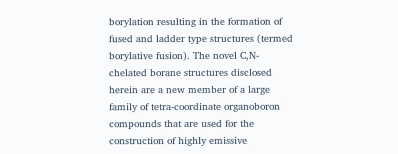borylation resulting in the formation of fused and ladder type structures (termed borylative fusion). The novel C,N-chelated borane structures disclosed herein are a new member of a large family of tetra-coordinate organoboron compounds that are used for the construction of highly emissive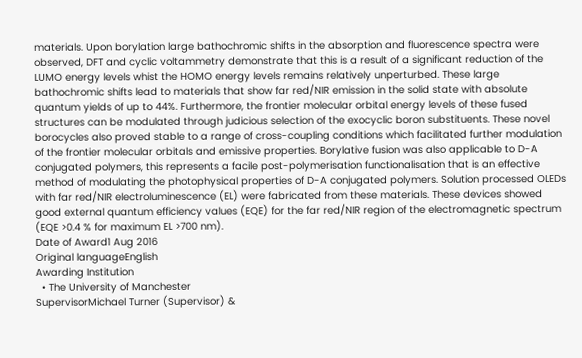materials. Upon borylation large bathochromic shifts in the absorption and fluorescence spectra were observed, DFT and cyclic voltammetry demonstrate that this is a result of a significant reduction of the LUMO energy levels whist the HOMO energy levels remains relatively unperturbed. These large bathochromic shifts lead to materials that show far red/NIR emission in the solid state with absolute quantum yields of up to 44%. Furthermore, the frontier molecular orbital energy levels of these fused structures can be modulated through judicious selection of the exocyclic boron substituents. These novel borocycles also proved stable to a range of cross-coupling conditions which facilitated further modulation of the frontier molecular orbitals and emissive properties. Borylative fusion was also applicable to D-A conjugated polymers, this represents a facile post-polymerisation functionalisation that is an effective method of modulating the photophysical properties of D-A conjugated polymers. Solution processed OLEDs with far red/NIR electroluminescence (EL) were fabricated from these materials. These devices showed good external quantum efficiency values (EQE) for the far red/NIR region of the electromagnetic spectrum (EQE >0.4 % for maximum EL >700 nm).
Date of Award1 Aug 2016
Original languageEnglish
Awarding Institution
  • The University of Manchester
SupervisorMichael Turner (Supervisor) &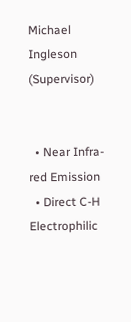Michael Ingleson (Supervisor)


  • Near Infra-red Emission
  • Direct C-H Electrophilic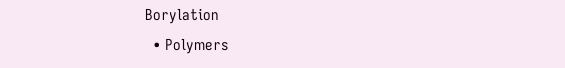Borylation
  • Polymers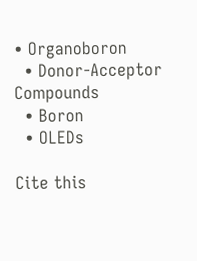• Organoboron
  • Donor-Acceptor Compounds
  • Boron
  • OLEDs

Cite this